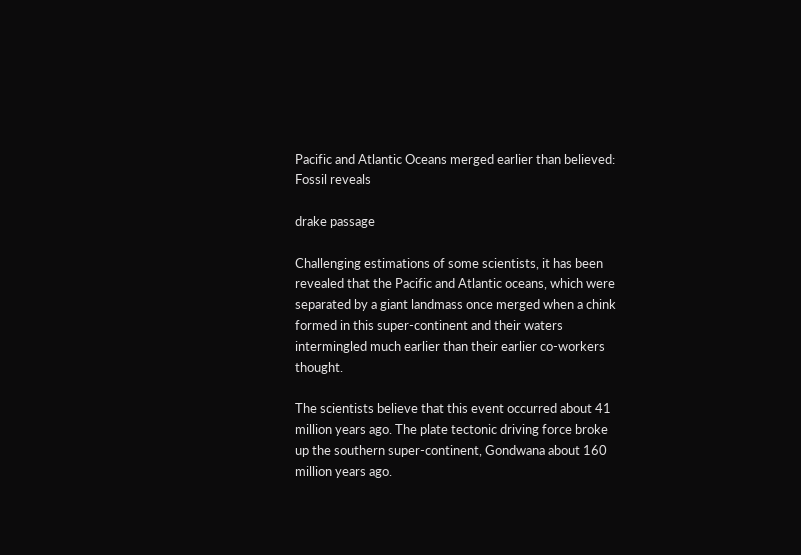Pacific and Atlantic Oceans merged earlier than believed: Fossil reveals

drake passage

Challenging estimations of some scientists, it has been revealed that the Pacific and Atlantic oceans, which were separated by a giant landmass once merged when a chink formed in this super-continent and their waters intermingled much earlier than their earlier co-workers thought.

The scientists believe that this event occurred about 41 million years ago. The plate tectonic driving force broke up the southern super-continent, Gondwana about 160 million years ago.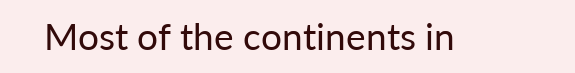Most of the continents in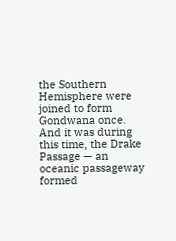the Southern Hemisphere were joined to form Gondwana once. And it was during this time, the Drake Passage — an oceanic passageway formed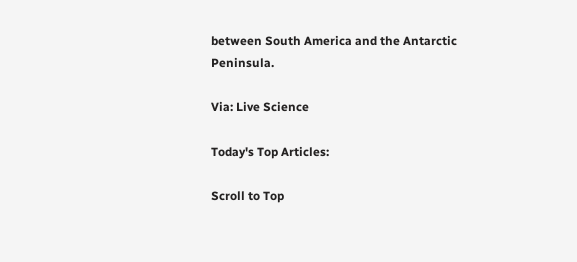between South America and the Antarctic Peninsula.

Via: Live Science

Today's Top Articles:

Scroll to Top